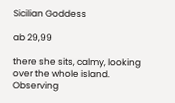Sicilian Goddess

ab 29,99

there she sits, calmy, looking over the whole island. Observing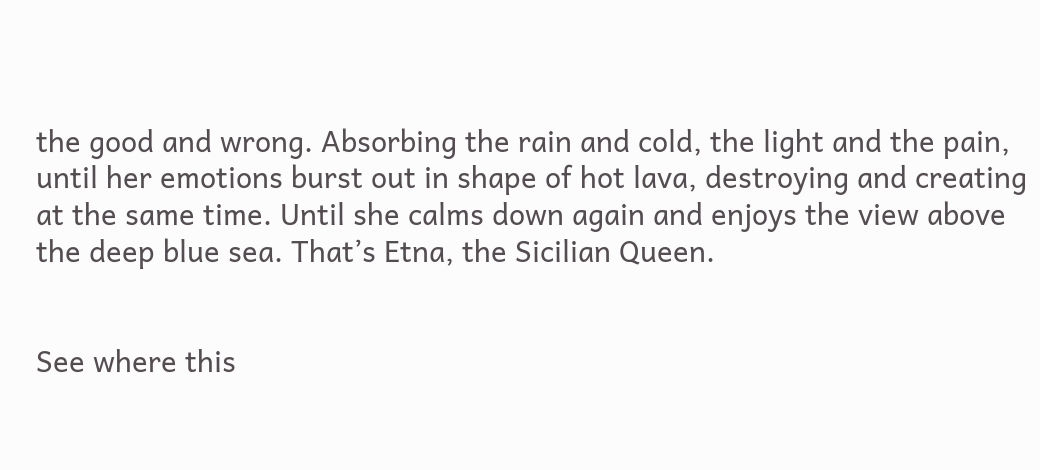the good and wrong. Absorbing the rain and cold, the light and the pain, until her emotions burst out in shape of hot lava, destroying and creating at the same time. Until she calms down again and enjoys the view above the deep blue sea. That’s Etna, the Sicilian Queen.


See where this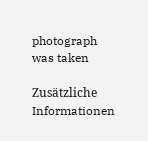photograph was taken

Zusätzliche Informationen